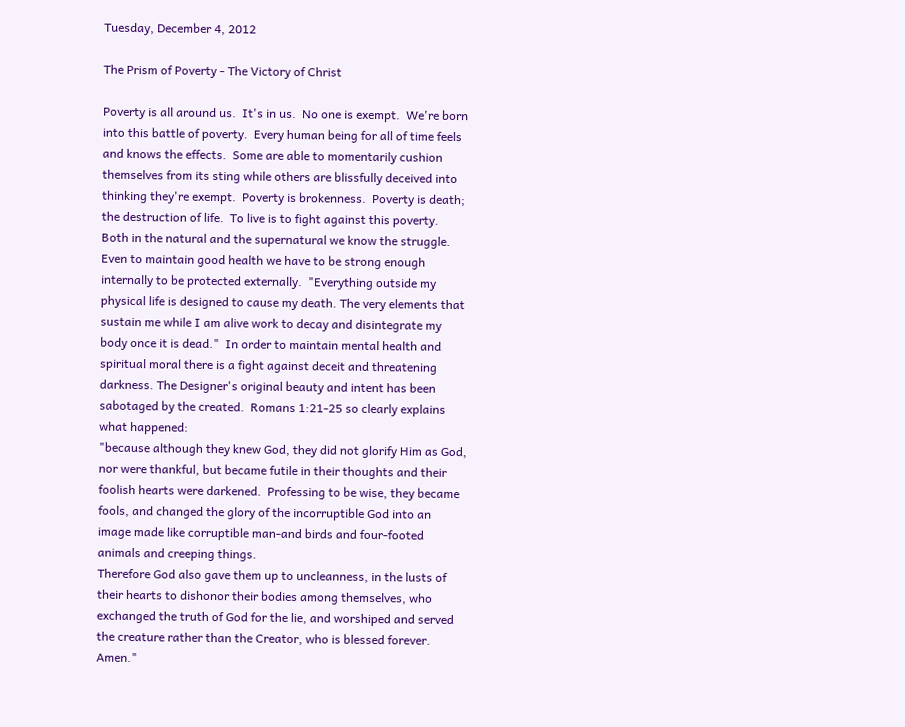Tuesday, December 4, 2012

The Prism of Poverty - The Victory of Christ

Poverty is all around us.  It's in us.  No one is exempt.  We're born into this battle of poverty.  Every human being for all of time feels and knows the effects.  Some are able to momentarily cushion themselves from its sting while others are blissfully deceived into thinking they're exempt.  Poverty is brokenness.  Poverty is death; the destruction of life.  To live is to fight against this poverty.  Both in the natural and the supernatural we know the struggle.  Even to maintain good health we have to be strong enough internally to be protected externally.  "Everything outside my physical life is designed to cause my death. The very elements that sustain me while I am alive work to decay and disintegrate my body once it is dead."  In order to maintain mental health and spiritual moral there is a fight against deceit and threatening darkness. The Designer's original beauty and intent has been sabotaged by the created.  Romans 1:21-25 so clearly explains what happened:
"because although they knew God, they did not glorify Him as God, nor were thankful, but became futile in their thoughts and their foolish hearts were darkened.  Professing to be wise, they became fools, and changed the glory of the incorruptible God into an image made like corruptible man-and birds and four-footed animals and creeping things.
Therefore God also gave them up to uncleanness, in the lusts of their hearts to dishonor their bodies among themselves, who exchanged the truth of God for the lie, and worshiped and served the creature rather than the Creator, who is blessed forever.  Amen."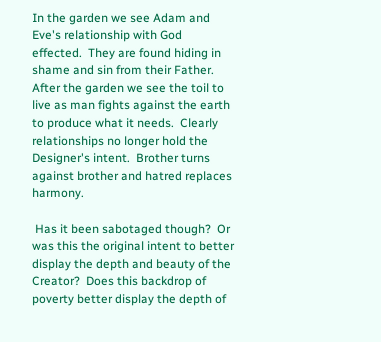In the garden we see Adam and Eve's relationship with God effected.  They are found hiding in shame and sin from their Father.  After the garden we see the toil to live as man fights against the earth to produce what it needs.  Clearly relationships no longer hold the Designer's intent.  Brother turns against brother and hatred replaces harmony.

 Has it been sabotaged though?  Or was this the original intent to better display the depth and beauty of the Creator?  Does this backdrop of poverty better display the depth of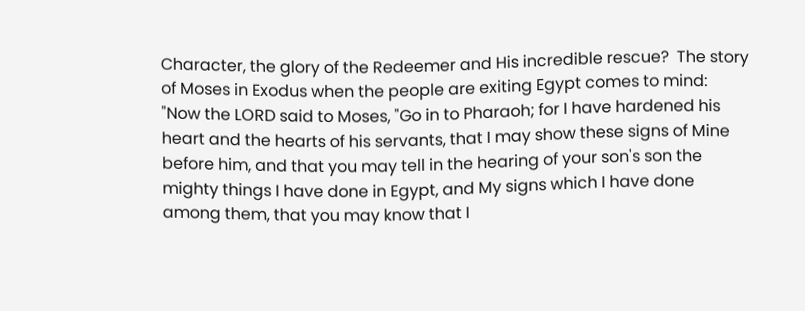Character, the glory of the Redeemer and His incredible rescue?  The story of Moses in Exodus when the people are exiting Egypt comes to mind:
"Now the LORD said to Moses, "Go in to Pharaoh; for I have hardened his heart and the hearts of his servants, that I may show these signs of Mine before him, and that you may tell in the hearing of your son's son the mighty things I have done in Egypt, and My signs which I have done among them, that you may know that I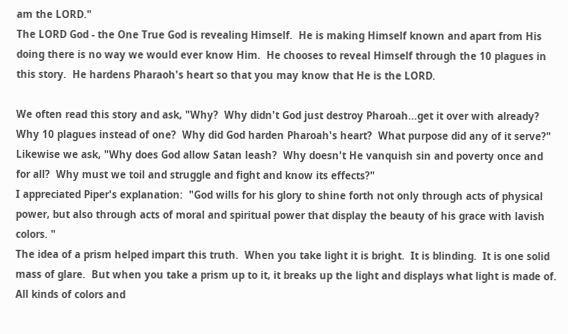am the LORD."
The LORD God - the One True God is revealing Himself.  He is making Himself known and apart from His doing there is no way we would ever know Him.  He chooses to reveal Himself through the 10 plagues in this story.  He hardens Pharaoh's heart so that you may know that He is the LORD.

We often read this story and ask, "Why?  Why didn't God just destroy Pharoah...get it over with already?  Why 10 plagues instead of one?  Why did God harden Pharoah's heart?  What purpose did any of it serve?"  Likewise we ask, "Why does God allow Satan leash?  Why doesn't He vanquish sin and poverty once and for all?  Why must we toil and struggle and fight and know its effects?"
I appreciated Piper's explanation:  "God wills for his glory to shine forth not only through acts of physical power, but also through acts of moral and spiritual power that display the beauty of his grace with lavish colors. "
The idea of a prism helped impart this truth.  When you take light it is bright.  It is blinding.  It is one solid mass of glare.  But when you take a prism up to it, it breaks up the light and displays what light is made of.  All kinds of colors and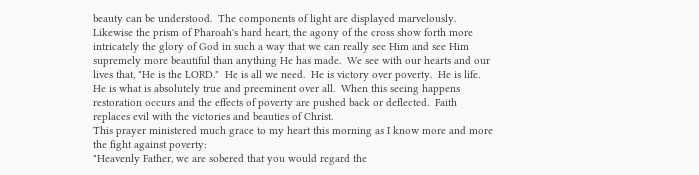beauty can be understood.  The components of light are displayed marvelously.  Likewise the prism of Pharoah's hard heart, the agony of the cross show forth more intricately the glory of God in such a way that we can really see Him and see Him supremely more beautiful than anything He has made.  We see with our hearts and our lives that, "He is the LORD."  He is all we need.  He is victory over poverty.  He is life.  He is what is absolutely true and preeminent over all.  When this seeing happens restoration occurs and the effects of poverty are pushed back or deflected.  Faith replaces evil with the victories and beauties of Christ.
This prayer ministered much grace to my heart this morning as I know more and more the fight against poverty:
"Heavenly Father, we are sobered that you would regard the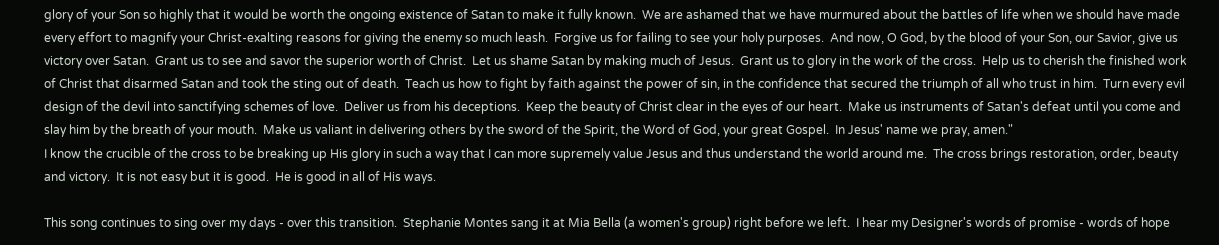glory of your Son so highly that it would be worth the ongoing existence of Satan to make it fully known.  We are ashamed that we have murmured about the battles of life when we should have made every effort to magnify your Christ-exalting reasons for giving the enemy so much leash.  Forgive us for failing to see your holy purposes.  And now, O God, by the blood of your Son, our Savior, give us victory over Satan.  Grant us to see and savor the superior worth of Christ.  Let us shame Satan by making much of Jesus.  Grant us to glory in the work of the cross.  Help us to cherish the finished work of Christ that disarmed Satan and took the sting out of death.  Teach us how to fight by faith against the power of sin, in the confidence that secured the triumph of all who trust in him.  Turn every evil design of the devil into sanctifying schemes of love.  Deliver us from his deceptions.  Keep the beauty of Christ clear in the eyes of our heart.  Make us instruments of Satan's defeat until you come and slay him by the breath of your mouth.  Make us valiant in delivering others by the sword of the Spirit, the Word of God, your great Gospel.  In Jesus' name we pray, amen."
I know the crucible of the cross to be breaking up His glory in such a way that I can more supremely value Jesus and thus understand the world around me.  The cross brings restoration, order, beauty and victory.  It is not easy but it is good.  He is good in all of His ways.

This song continues to sing over my days - over this transition.  Stephanie Montes sang it at Mia Bella (a women's group) right before we left.  I hear my Designer's words of promise - words of hope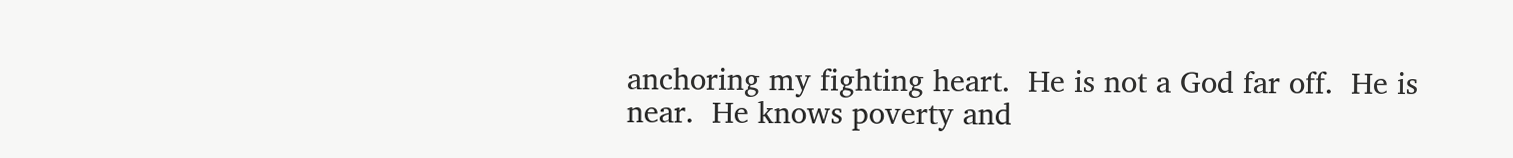anchoring my fighting heart.  He is not a God far off.  He is near.  He knows poverty and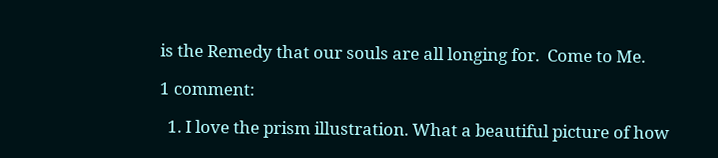is the Remedy that our souls are all longing for.  Come to Me.

1 comment:

  1. I love the prism illustration. What a beautiful picture of how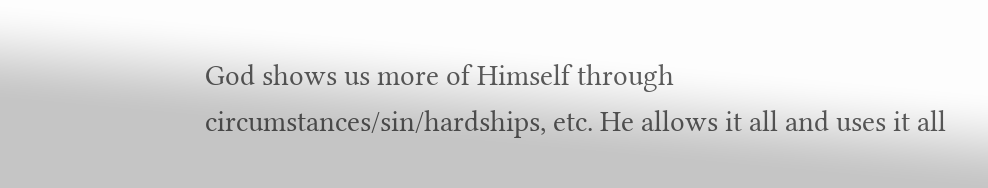God shows us more of Himself through circumstances/sin/hardships, etc. He allows it all and uses it all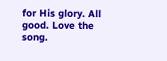for His glory. All good. Love the song.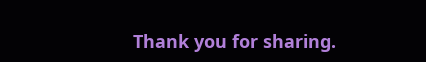Thank you for sharing.